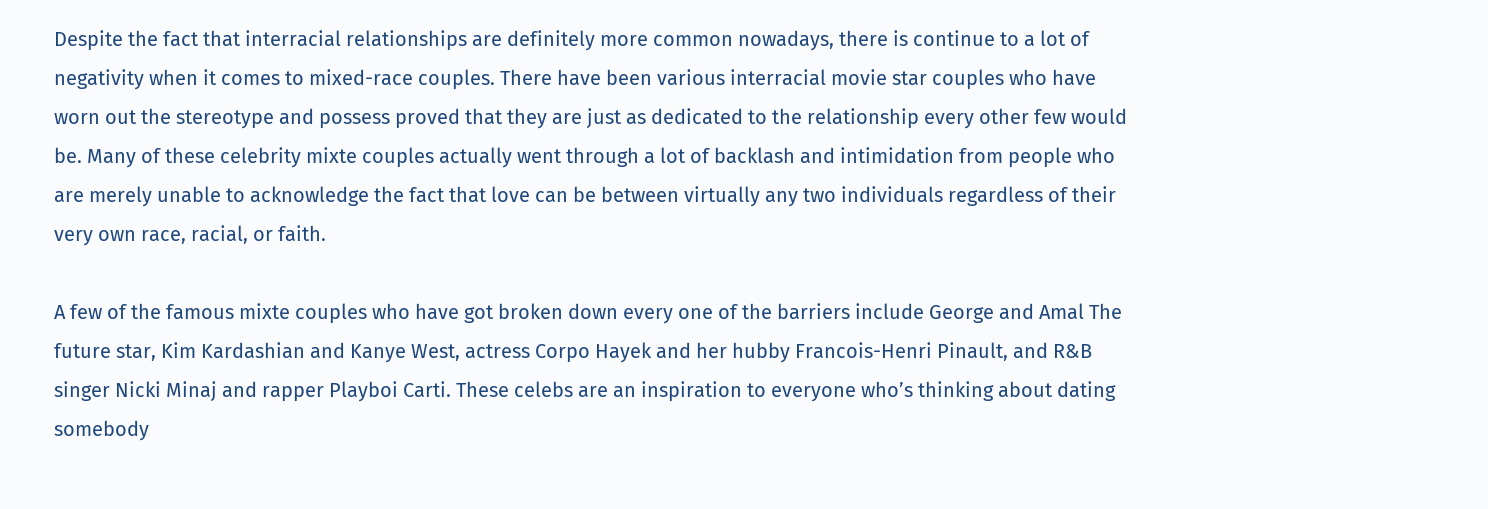Despite the fact that interracial relationships are definitely more common nowadays, there is continue to a lot of negativity when it comes to mixed-race couples. There have been various interracial movie star couples who have worn out the stereotype and possess proved that they are just as dedicated to the relationship every other few would be. Many of these celebrity mixte couples actually went through a lot of backlash and intimidation from people who are merely unable to acknowledge the fact that love can be between virtually any two individuals regardless of their very own race, racial, or faith.

A few of the famous mixte couples who have got broken down every one of the barriers include George and Amal The future star, Kim Kardashian and Kanye West, actress Corpo Hayek and her hubby Francois-Henri Pinault, and R&B singer Nicki Minaj and rapper Playboi Carti. These celebs are an inspiration to everyone who’s thinking about dating somebody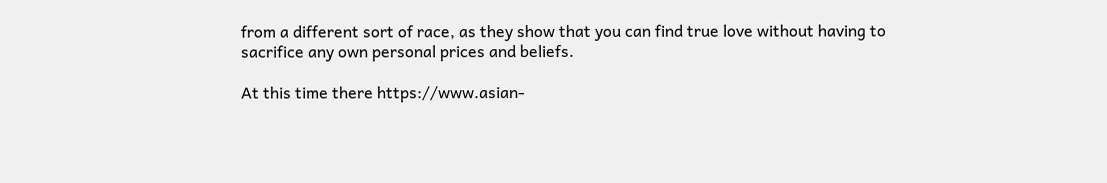from a different sort of race, as they show that you can find true love without having to sacrifice any own personal prices and beliefs.

At this time there https://www.asian-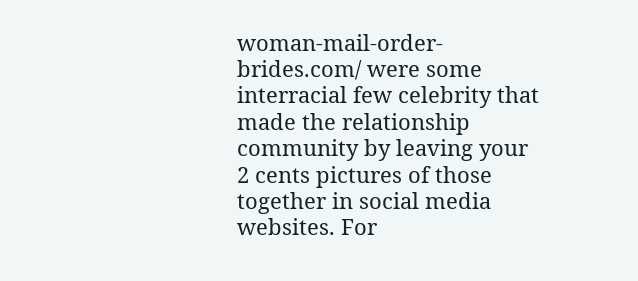woman-mail-order-brides.com/ were some interracial few celebrity that made the relationship community by leaving your 2 cents pictures of those together in social media websites. For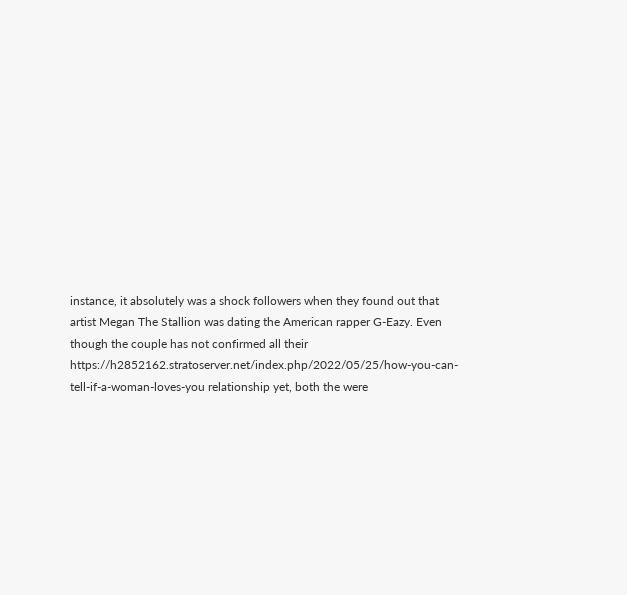instance, it absolutely was a shock followers when they found out that artist Megan The Stallion was dating the American rapper G-Eazy. Even though the couple has not confirmed all their https://h2852162.stratoserver.net/index.php/2022/05/25/how-you-can-tell-if-a-woman-loves-you relationship yet, both the were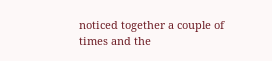noticed together a couple of times and the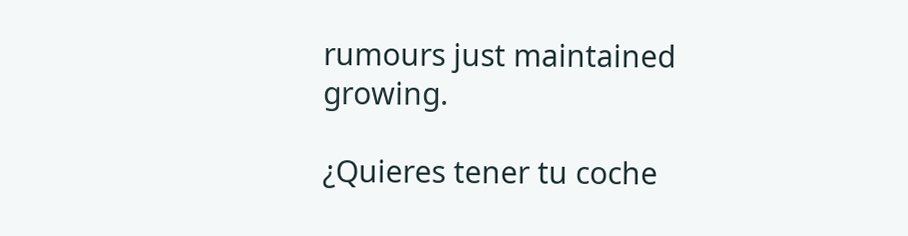rumours just maintained growing.

¿Quieres tener tu coche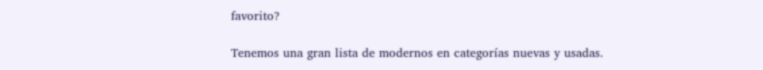favorito?

Tenemos una gran lista de modernos en categorías nuevas y usadas.